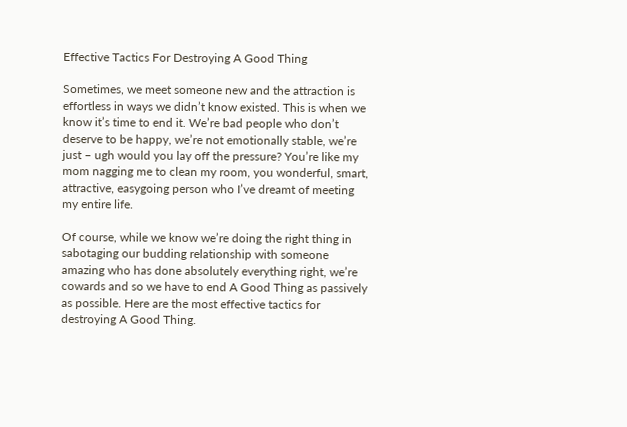Effective Tactics For Destroying A Good Thing

Sometimes, we meet someone new and the attraction is effortless in ways we didn’t know existed. This is when we know it’s time to end it. We’re bad people who don’t deserve to be happy, we’re not emotionally stable, we’re just – ugh would you lay off the pressure? You’re like my mom nagging me to clean my room, you wonderful, smart, attractive, easygoing person who I’ve dreamt of meeting my entire life.

Of course, while we know we’re doing the right thing in sabotaging our budding relationship with someone amazing who has done absolutely everything right, we’re cowards and so we have to end A Good Thing as passively as possible. Here are the most effective tactics for destroying A Good Thing.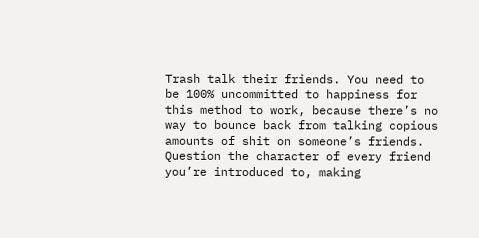Trash talk their friends. You need to be 100% uncommitted to happiness for this method to work, because there’s no way to bounce back from talking copious amounts of shit on someone’s friends. Question the character of every friend you’re introduced to, making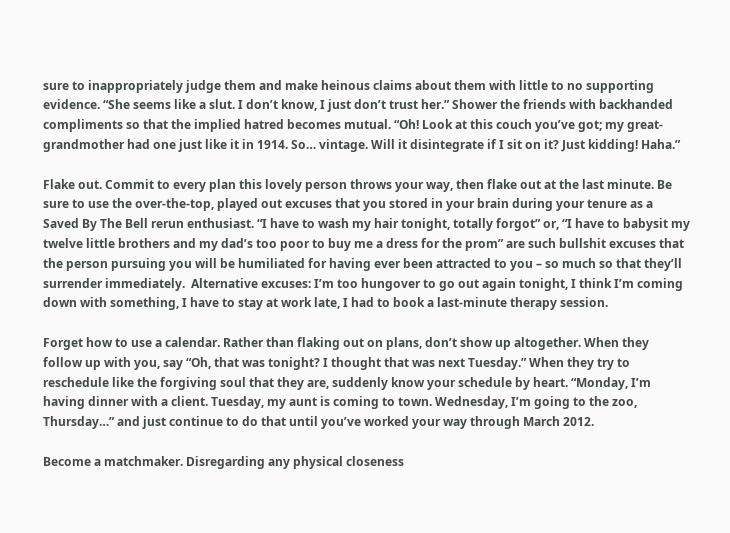sure to inappropriately judge them and make heinous claims about them with little to no supporting evidence. “She seems like a slut. I don’t know, I just don’t trust her.” Shower the friends with backhanded compliments so that the implied hatred becomes mutual. “Oh! Look at this couch you’ve got; my great-grandmother had one just like it in 1914. So… vintage. Will it disintegrate if I sit on it? Just kidding! Haha.”

Flake out. Commit to every plan this lovely person throws your way, then flake out at the last minute. Be sure to use the over-the-top, played out excuses that you stored in your brain during your tenure as a Saved By The Bell rerun enthusiast. “I have to wash my hair tonight, totally forgot” or, “I have to babysit my twelve little brothers and my dad’s too poor to buy me a dress for the prom” are such bullshit excuses that the person pursuing you will be humiliated for having ever been attracted to you – so much so that they’ll surrender immediately.  Alternative excuses: I’m too hungover to go out again tonight, I think I’m coming down with something, I have to stay at work late, I had to book a last-minute therapy session.

Forget how to use a calendar. Rather than flaking out on plans, don’t show up altogether. When they follow up with you, say “Oh, that was tonight? I thought that was next Tuesday.” When they try to reschedule like the forgiving soul that they are, suddenly know your schedule by heart. “Monday, I’m having dinner with a client. Tuesday, my aunt is coming to town. Wednesday, I’m going to the zoo, Thursday…” and just continue to do that until you’ve worked your way through March 2012.

Become a matchmaker. Disregarding any physical closeness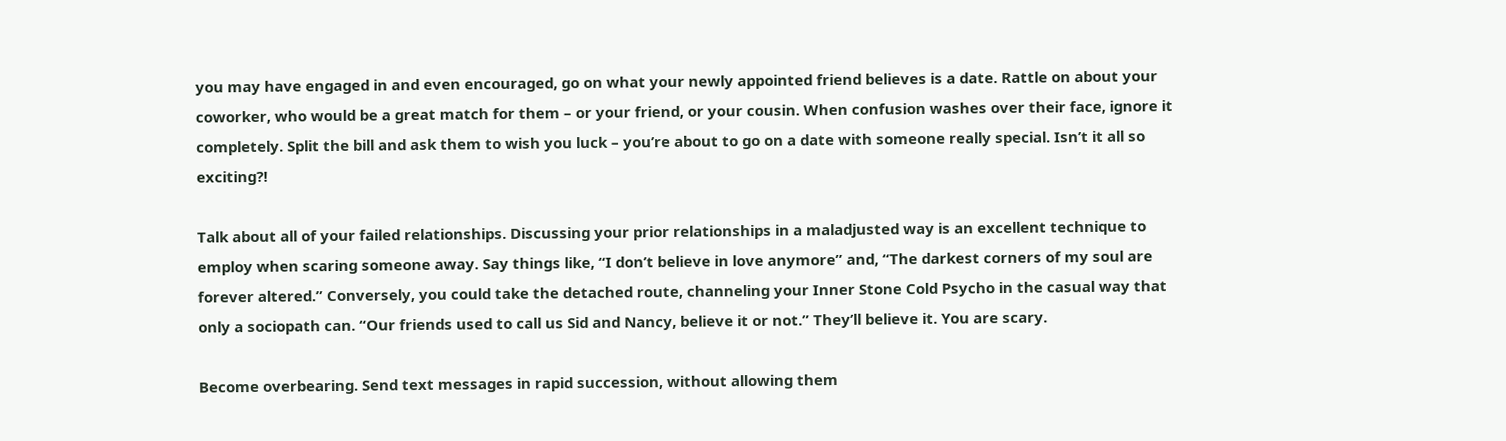you may have engaged in and even encouraged, go on what your newly appointed friend believes is a date. Rattle on about your coworker, who would be a great match for them – or your friend, or your cousin. When confusion washes over their face, ignore it completely. Split the bill and ask them to wish you luck – you’re about to go on a date with someone really special. Isn’t it all so exciting?!

Talk about all of your failed relationships. Discussing your prior relationships in a maladjusted way is an excellent technique to employ when scaring someone away. Say things like, “I don’t believe in love anymore” and, “The darkest corners of my soul are forever altered.” Conversely, you could take the detached route, channeling your Inner Stone Cold Psycho in the casual way that only a sociopath can. “Our friends used to call us Sid and Nancy, believe it or not.” They’ll believe it. You are scary.

Become overbearing. Send text messages in rapid succession, without allowing them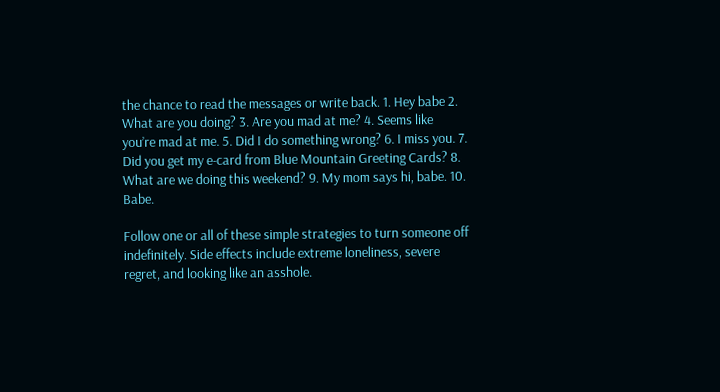the chance to read the messages or write back. 1. Hey babe 2. What are you doing? 3. Are you mad at me? 4. Seems like you’re mad at me. 5. Did I do something wrong? 6. I miss you. 7. Did you get my e-card from Blue Mountain Greeting Cards? 8. What are we doing this weekend? 9. My mom says hi, babe. 10. Babe.

Follow one or all of these simple strategies to turn someone off indefinitely. Side effects include extreme loneliness, severe regret, and looking like an asshole.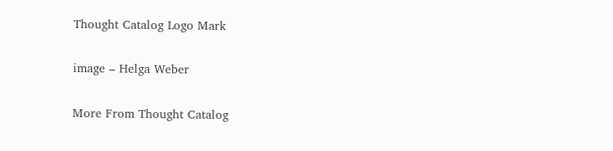Thought Catalog Logo Mark

image – Helga Weber

More From Thought Catalog